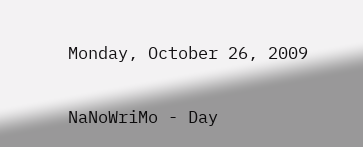Monday, October 26, 2009

NaNoWriMo - Day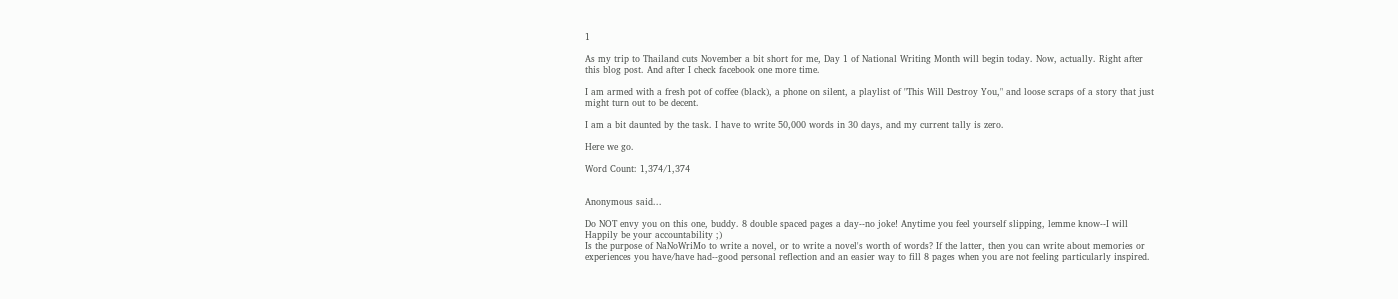1

As my trip to Thailand cuts November a bit short for me, Day 1 of National Writing Month will begin today. Now, actually. Right after this blog post. And after I check facebook one more time.

I am armed with a fresh pot of coffee (black), a phone on silent, a playlist of "This Will Destroy You," and loose scraps of a story that just might turn out to be decent.

I am a bit daunted by the task. I have to write 50,000 words in 30 days, and my current tally is zero.

Here we go.

Word Count: 1,374/1,374


Anonymous said...

Do NOT envy you on this one, buddy. 8 double spaced pages a day--no joke! Anytime you feel yourself slipping, lemme know--I will Happily be your accountability ;)
Is the purpose of NaNoWriMo to write a novel, or to write a novel's worth of words? If the latter, then you can write about memories or experiences you have/have had--good personal reflection and an easier way to fill 8 pages when you are not feeling particularly inspired.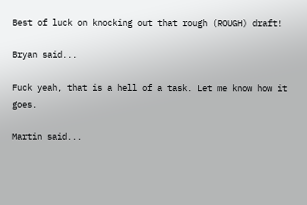Best of luck on knocking out that rough (ROUGH) draft!

Bryan said...

Fuck yeah, that is a hell of a task. Let me know how it goes.

Martin said...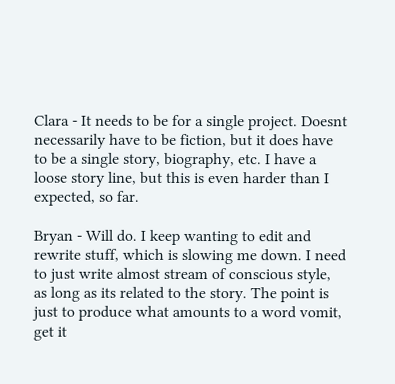Clara - It needs to be for a single project. Doesnt necessarily have to be fiction, but it does have to be a single story, biography, etc. I have a loose story line, but this is even harder than I expected, so far.

Bryan - Will do. I keep wanting to edit and rewrite stuff, which is slowing me down. I need to just write almost stream of conscious style, as long as its related to the story. The point is just to produce what amounts to a word vomit, get it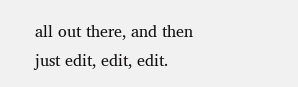all out there, and then just edit, edit, edit.